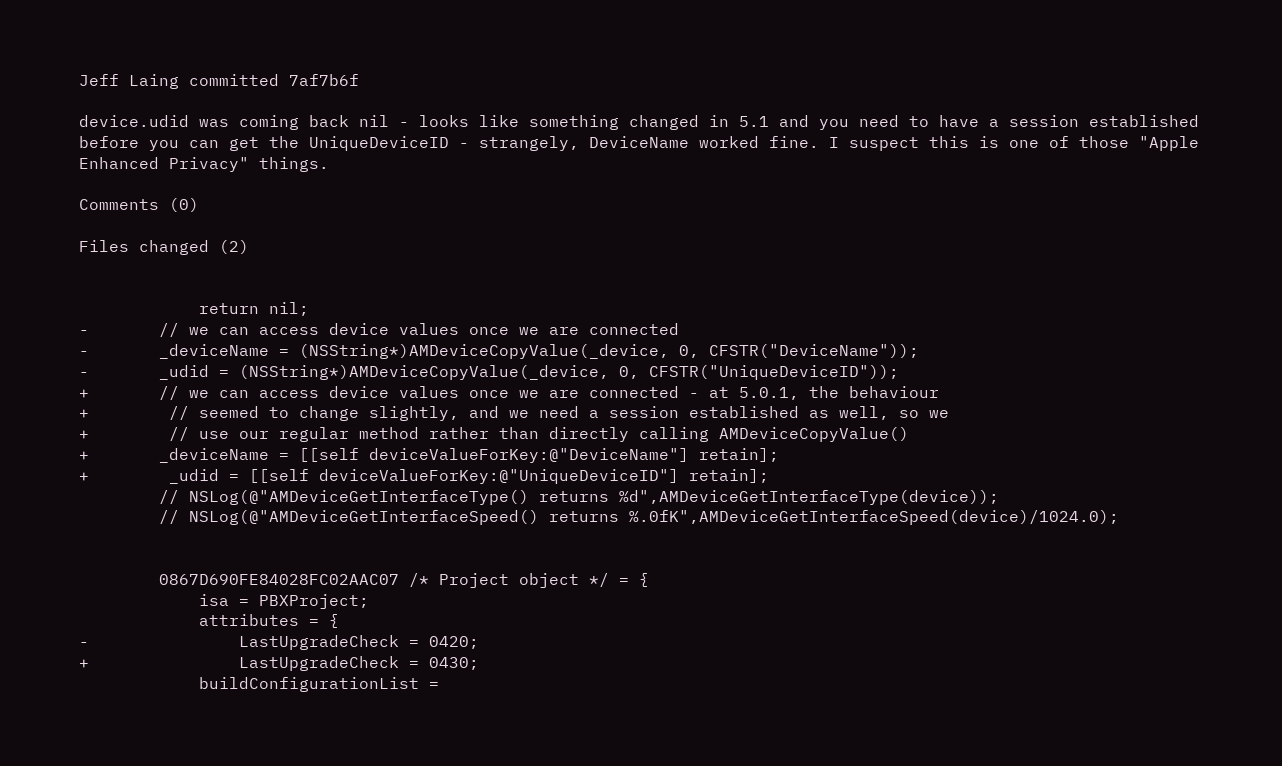Jeff Laing committed 7af7b6f

device.udid was coming back nil - looks like something changed in 5.1 and you need to have a session established before you can get the UniqueDeviceID - strangely, DeviceName worked fine. I suspect this is one of those "Apple Enhanced Privacy" things.

Comments (0)

Files changed (2)


            return nil;
-       // we can access device values once we are connected
-       _deviceName = (NSString*)AMDeviceCopyValue(_device, 0, CFSTR("DeviceName"));
-       _udid = (NSString*)AMDeviceCopyValue(_device, 0, CFSTR("UniqueDeviceID"));
+       // we can access device values once we are connected - at 5.0.1, the behaviour
+        // seemed to change slightly, and we need a session established as well, so we
+        // use our regular method rather than directly calling AMDeviceCopyValue()
+       _deviceName = [[self deviceValueForKey:@"DeviceName"] retain];
+        _udid = [[self deviceValueForKey:@"UniqueDeviceID"] retain];
        // NSLog(@"AMDeviceGetInterfaceType() returns %d",AMDeviceGetInterfaceType(device));
        // NSLog(@"AMDeviceGetInterfaceSpeed() returns %.0fK",AMDeviceGetInterfaceSpeed(device)/1024.0);


        0867D690FE84028FC02AAC07 /* Project object */ = {
            isa = PBXProject;
            attributes = {
-               LastUpgradeCheck = 0420;
+               LastUpgradeCheck = 0430;
            buildConfigurationList =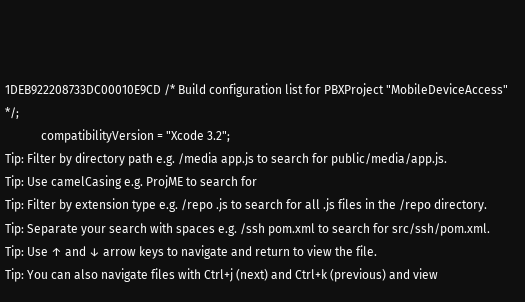1DEB922208733DC00010E9CD /* Build configuration list for PBXProject "MobileDeviceAccess" */;
            compatibilityVersion = "Xcode 3.2";
Tip: Filter by directory path e.g. /media app.js to search for public/media/app.js.
Tip: Use camelCasing e.g. ProjME to search for
Tip: Filter by extension type e.g. /repo .js to search for all .js files in the /repo directory.
Tip: Separate your search with spaces e.g. /ssh pom.xml to search for src/ssh/pom.xml.
Tip: Use ↑ and ↓ arrow keys to navigate and return to view the file.
Tip: You can also navigate files with Ctrl+j (next) and Ctrl+k (previous) and view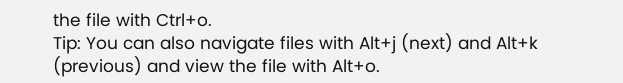the file with Ctrl+o.
Tip: You can also navigate files with Alt+j (next) and Alt+k (previous) and view the file with Alt+o.